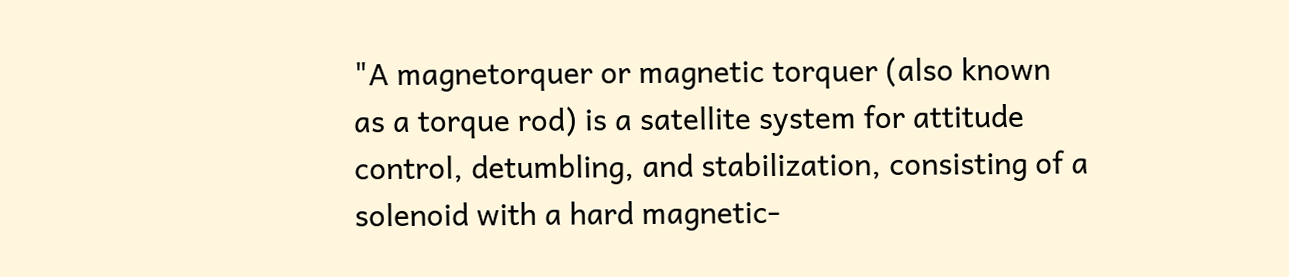"A magnetorquer or magnetic torquer (also known as a torque rod) is a satellite system for attitude control, detumbling, and stabilization, consisting of a solenoid with a hard magnetic-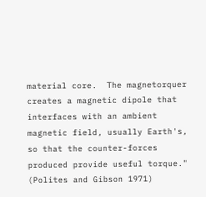material core.  The magnetorquer creates a magnetic dipole that interfaces with an ambient magnetic field, usually Earth's, so that the counter-forces produced provide useful torque." (Polites and Gibson 1971)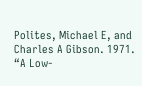Polites, Michael E, and Charles A Gibson. 1971. “A Low-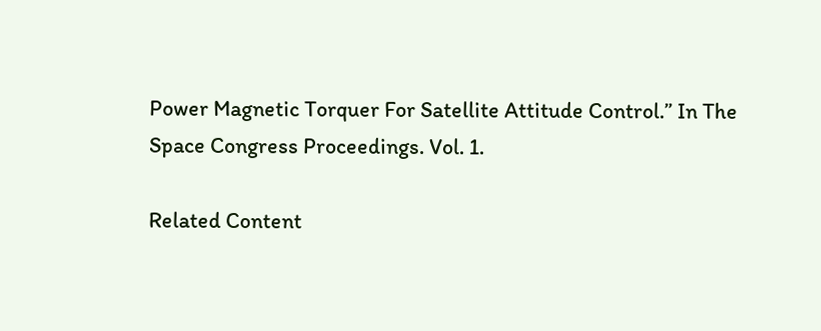Power Magnetic Torquer For Satellite Attitude Control.” In The Space Congress Proceedings. Vol. 1.

Related Content